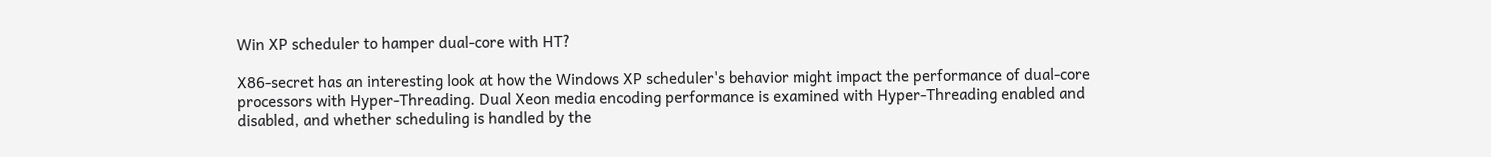Win XP scheduler to hamper dual-core with HT?

X86-secret has an interesting look at how the Windows XP scheduler's behavior might impact the performance of dual-core processors with Hyper-Threading. Dual Xeon media encoding performance is examined with Hyper-Threading enabled and disabled, and whether scheduling is handled by the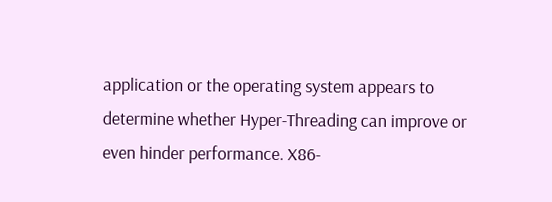application or the operating system appears to determine whether Hyper-Threading can improve or even hinder performance. X86-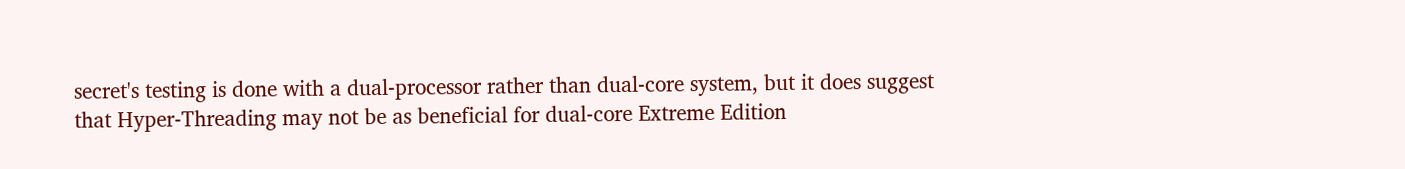secret's testing is done with a dual-processor rather than dual-core system, but it does suggest that Hyper-Threading may not be as beneficial for dual-core Extreme Edition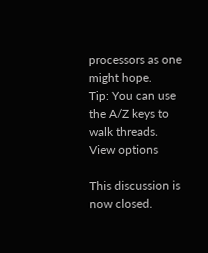processors as one might hope.
Tip: You can use the A/Z keys to walk threads.
View options

This discussion is now closed.